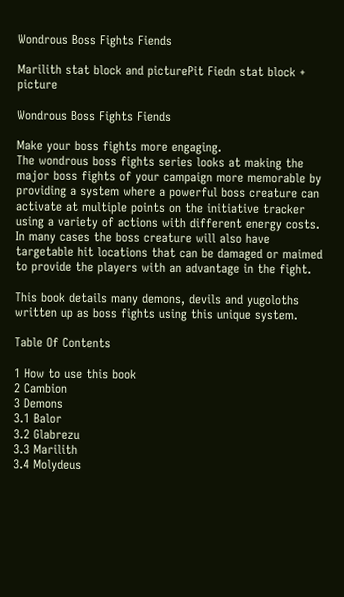Wondrous Boss Fights Fiends

Marilith stat block and picturePit Fiedn stat block + picture

Wondrous Boss Fights Fiends

Make your boss fights more engaging.
The wondrous boss fights series looks at making the major boss fights of your campaign more memorable by providing a system where a powerful boss creature can activate at multiple points on the initiative tracker using a variety of actions with different energy costs. In many cases the boss creature will also have targetable hit locations that can be damaged or maimed to provide the players with an advantage in the fight.

This book details many demons, devils and yugoloths written up as boss fights using this unique system.

Table Of Contents

1 How to use this book
2 Cambion
3 Demons
3.1 Balor
3.2 Glabrezu
3.3 Marilith
3.4 Molydeus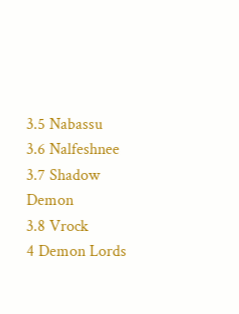3.5 Nabassu
3.6 Nalfeshnee
3.7 Shadow Demon
3.8 Vrock
4 Demon Lords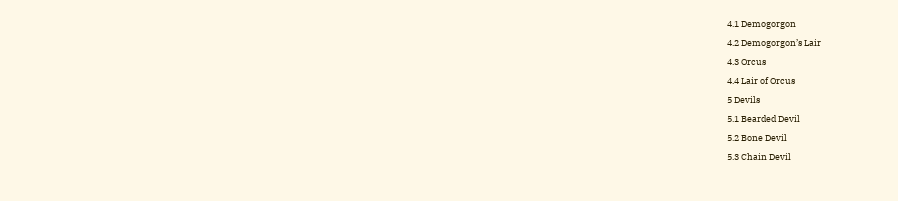4.1 Demogorgon
4.2 Demogorgon’s Lair
4.3 Orcus
4.4 Lair of Orcus
5 Devils
5.1 Bearded Devil
5.2 Bone Devil
5.3 Chain Devil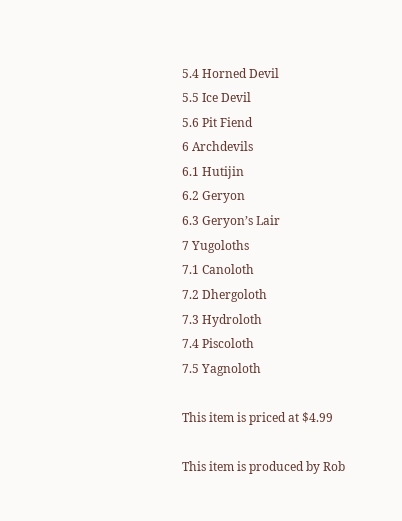5.4 Horned Devil
5.5 Ice Devil
5.6 Pit Fiend
6 Archdevils
6.1 Hutijin
6.2 Geryon
6.3 Geryon’s Lair
7 Yugoloths
7.1 Canoloth
7.2 Dhergoloth
7.3 Hydroloth
7.4 Piscoloth
7.5 Yagnoloth

This item is priced at $4.99

This item is produced by Rob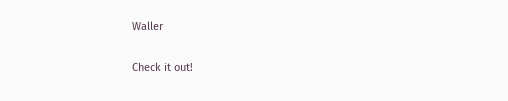Waller

Check it out!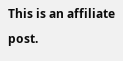This is an affiliate post.